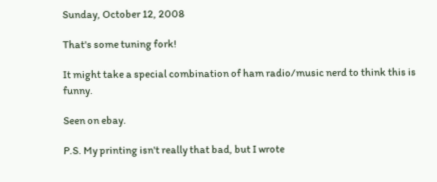Sunday, October 12, 2008

That's some tuning fork!

It might take a special combination of ham radio/music nerd to think this is funny.

Seen on ebay.

P.S. My printing isn't really that bad, but I wrote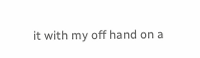it with my off hand on a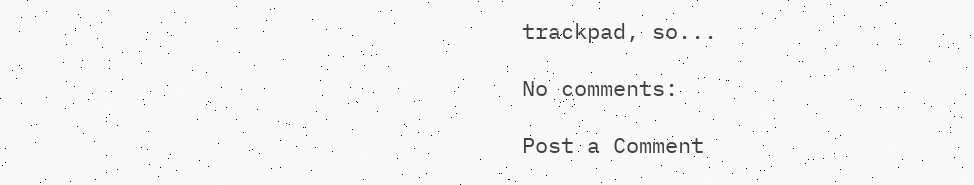trackpad, so...

No comments:

Post a Comment